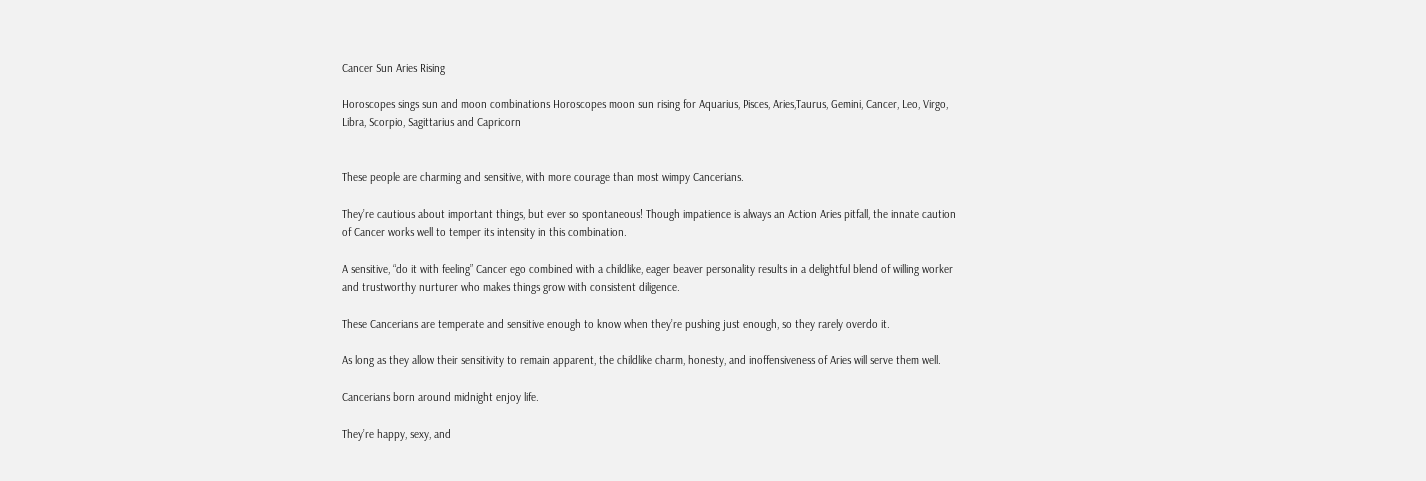Cancer Sun Aries Rising

Horoscopes sings sun and moon combinations Horoscopes moon sun rising for Aquarius, Pisces, Aries,Taurus, Gemini, Cancer, Leo, Virgo, Libra, Scorpio, Sagittarius and Capricorn


These people are charming and sensitive, with more courage than most wimpy Cancerians.

They’re cautious about important things, but ever so spontaneous! Though impatience is always an Action Aries pitfall, the innate caution of Cancer works well to temper its intensity in this combination.

A sensitive, “do it with feeling” Cancer ego combined with a childlike, eager beaver personality results in a delightful blend of willing worker and trustworthy nurturer who makes things grow with consistent diligence.

These Cancerians are temperate and sensitive enough to know when they’re pushing just enough, so they rarely overdo it.

As long as they allow their sensitivity to remain apparent, the childlike charm, honesty, and inoffensiveness of Aries will serve them well.

Cancerians born around midnight enjoy life.

They’re happy, sexy, and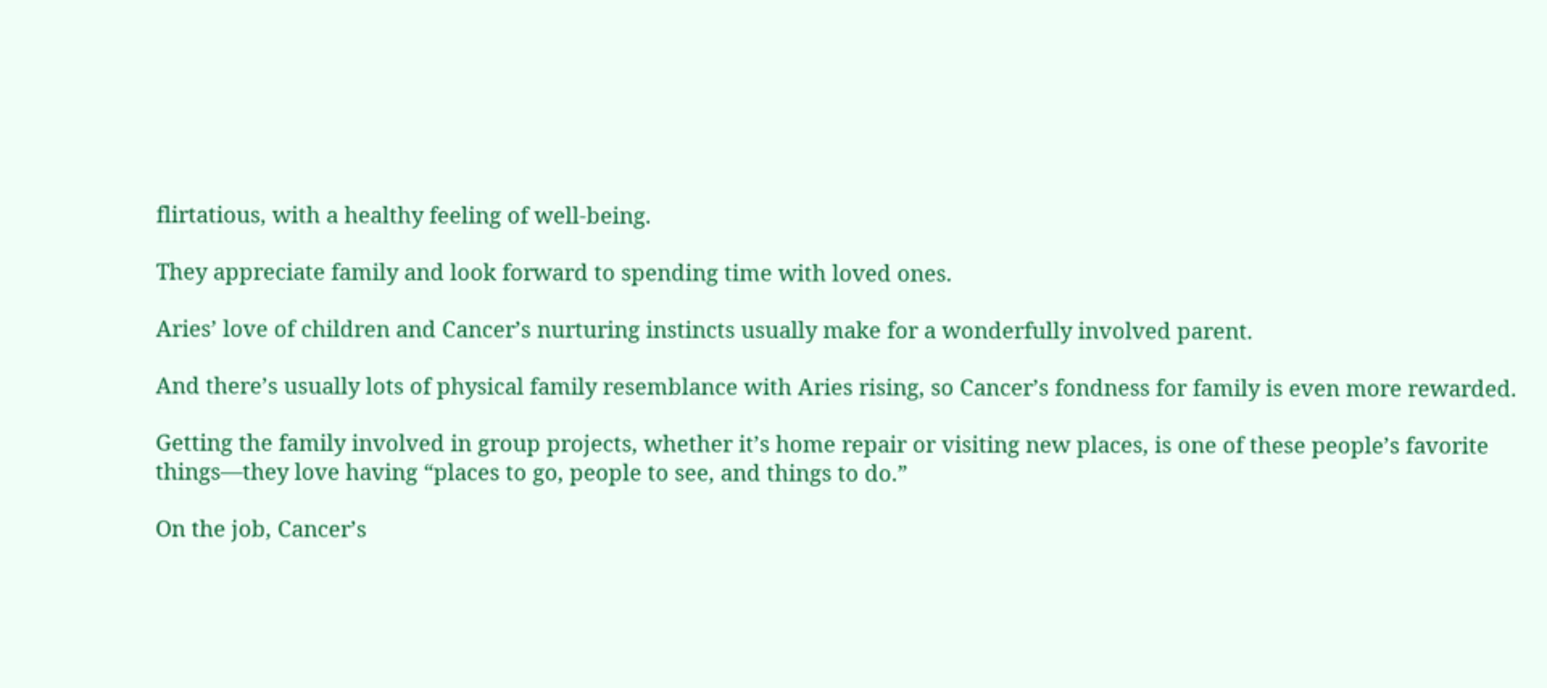flirtatious, with a healthy feeling of well-being.

They appreciate family and look forward to spending time with loved ones.

Aries’ love of children and Cancer’s nurturing instincts usually make for a wonderfully involved parent.

And there’s usually lots of physical family resemblance with Aries rising, so Cancer’s fondness for family is even more rewarded.

Getting the family involved in group projects, whether it’s home repair or visiting new places, is one of these people’s favorite things—they love having “places to go, people to see, and things to do.”

On the job, Cancer’s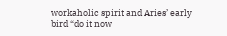workaholic spirit and Aries’ early bird “do it now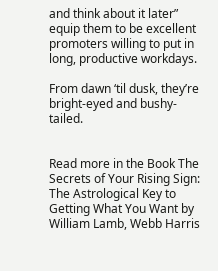and think about it later” equip them to be excellent promoters willing to put in long, productive workdays.

From dawn ‘til dusk, they’re bright-eyed and bushy-tailed.


Read more in the Book The Secrets of Your Rising Sign: The Astrological Key to Getting What You Want by William Lamb, Webb Harris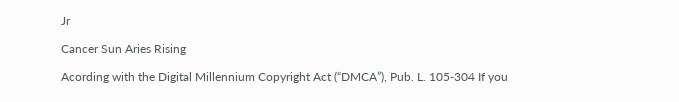Jr

Cancer Sun Aries Rising

Acording with the Digital Millennium Copyright Act (“DMCA”), Pub. L. 105-304 If you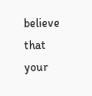believe that your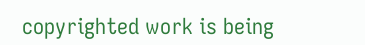copyrighted work is being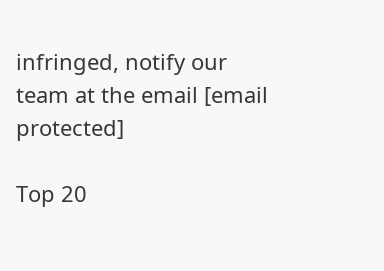infringed, notify our team at the email [email protected]

Top 20